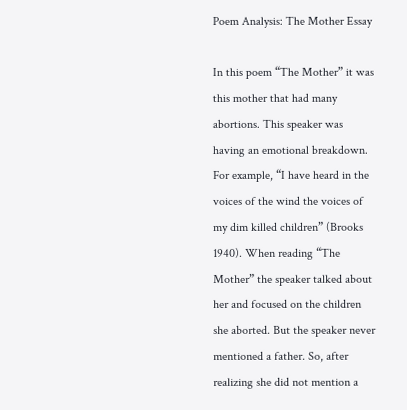Poem Analysis: The Mother Essay

In this poem “The Mother” it was this mother that had many abortions. This speaker was having an emotional breakdown. For example, “I have heard in the voices of the wind the voices of my dim killed children” (Brooks 1940). When reading “The Mother” the speaker talked about her and focused on the children she aborted. But the speaker never mentioned a father. So, after realizing she did not mention a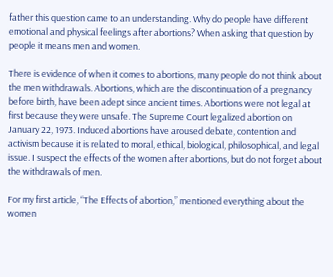father this question came to an understanding. Why do people have different emotional and physical feelings after abortions? When asking that question by people it means men and women.

There is evidence of when it comes to abortions, many people do not think about the men withdrawals. Abortions, which are the discontinuation of a pregnancy before birth, have been adept since ancient times. Abortions were not legal at first because they were unsafe. The Supreme Court legalized abortion on January 22, 1973. Induced abortions have aroused debate, contention and activism because it is related to moral, ethical, biological, philosophical, and legal issue. I suspect the effects of the women after abortions, but do not forget about the withdrawals of men.

For my first article, “The Effects of abortion,” mentioned everything about the women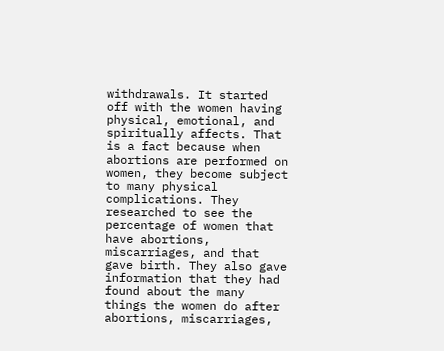withdrawals. It started off with the women having physical, emotional, and spiritually affects. That is a fact because when abortions are performed on women, they become subject to many physical complications. They researched to see the percentage of women that have abortions, miscarriages, and that gave birth. They also gave information that they had found about the many things the women do after abortions, miscarriages,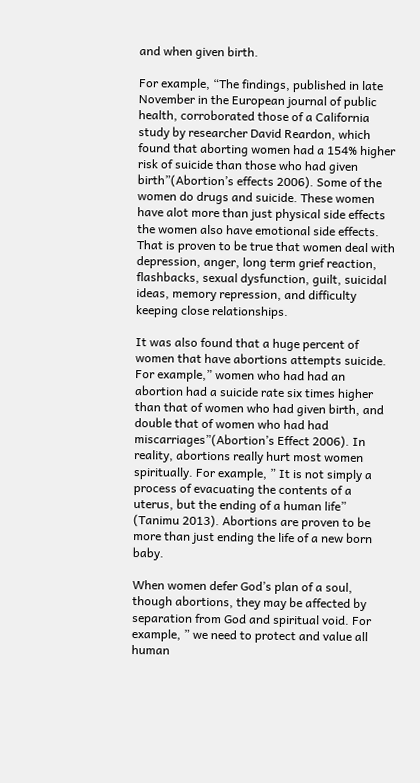and when given birth.

For example, “The findings, published in late November in the European journal of public health, corroborated those of a California study by researcher David Reardon, which found that aborting women had a 154% higher risk of suicide than those who had given birth”(Abortion’s effects 2006). Some of the women do drugs and suicide. These women have alot more than just physical side effects the women also have emotional side effects. That is proven to be true that women deal with depression, anger, long term grief reaction, flashbacks, sexual dysfunction, guilt, suicidal ideas, memory repression, and difficulty keeping close relationships.

It was also found that a huge percent of women that have abortions attempts suicide. For example,” women who had had an abortion had a suicide rate six times higher than that of women who had given birth, and double that of women who had had miscarriages”(Abortion’s Effect 2006). In reality, abortions really hurt most women spiritually. For example, ” It is not simply a process of evacuating the contents of a uterus, but the ending of a human life” (Tanimu 2013). Abortions are proven to be more than just ending the life of a new born baby.

When women defer God’s plan of a soul, though abortions, they may be affected by separation from God and spiritual void. For example, ” we need to protect and value all human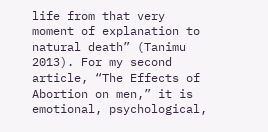life from that very moment of explanation to natural death” (Tanimu 2013). For my second article, “The Effects of Abortion on men,” it is emotional, psychological,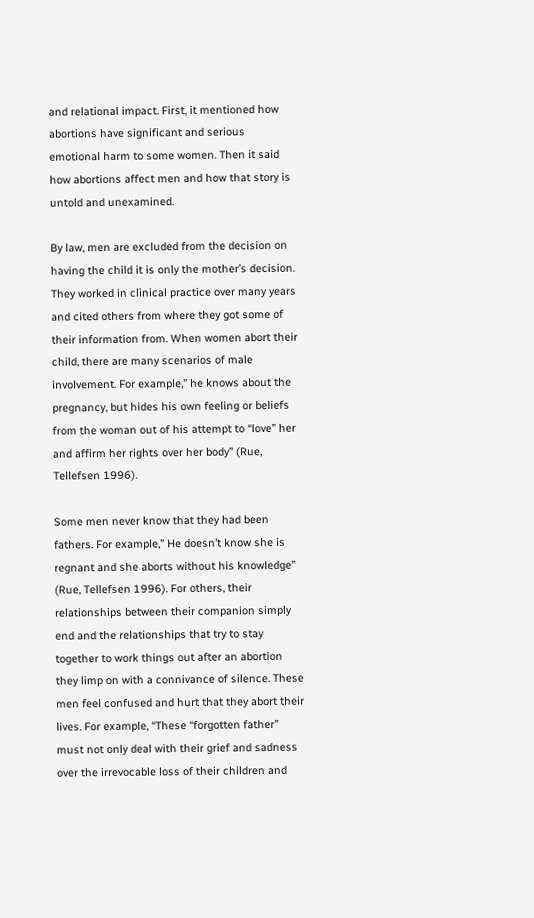and relational impact. First, it mentioned how abortions have significant and serious emotional harm to some women. Then it said how abortions affect men and how that story is untold and unexamined.

By law, men are excluded from the decision on having the child it is only the mother’s decision. They worked in clinical practice over many years and cited others from where they got some of their information from. When women abort their child, there are many scenarios of male involvement. For example,” he knows about the pregnancy, but hides his own feeling or beliefs from the woman out of his attempt to “love” her and affirm her rights over her body” (Rue, Tellefsen 1996).

Some men never know that they had been fathers. For example,” He doesn’t know she is regnant and she aborts without his knowledge” (Rue, Tellefsen 1996). For others, their relationships between their companion simply end and the relationships that try to stay together to work things out after an abortion they limp on with a connivance of silence. These men feel confused and hurt that they abort their lives. For example, “These “forgotten father” must not only deal with their grief and sadness over the irrevocable loss of their children and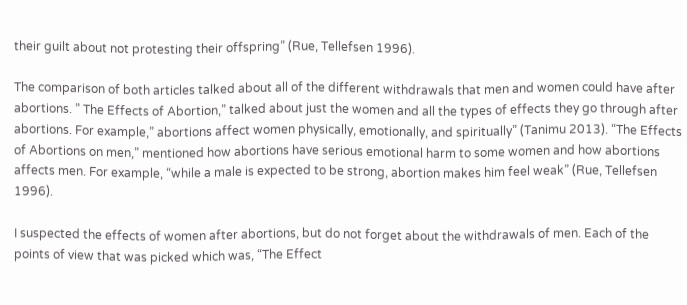their guilt about not protesting their offspring” (Rue, Tellefsen 1996).

The comparison of both articles talked about all of the different withdrawals that men and women could have after abortions. ” The Effects of Abortion,” talked about just the women and all the types of effects they go through after abortions. For example,” abortions affect women physically, emotionally, and spiritually” (Tanimu 2013). “The Effects of Abortions on men,” mentioned how abortions have serious emotional harm to some women and how abortions affects men. For example, “while a male is expected to be strong, abortion makes him feel weak” (Rue, Tellefsen 1996).

I suspected the effects of women after abortions, but do not forget about the withdrawals of men. Each of the points of view that was picked which was, “The Effect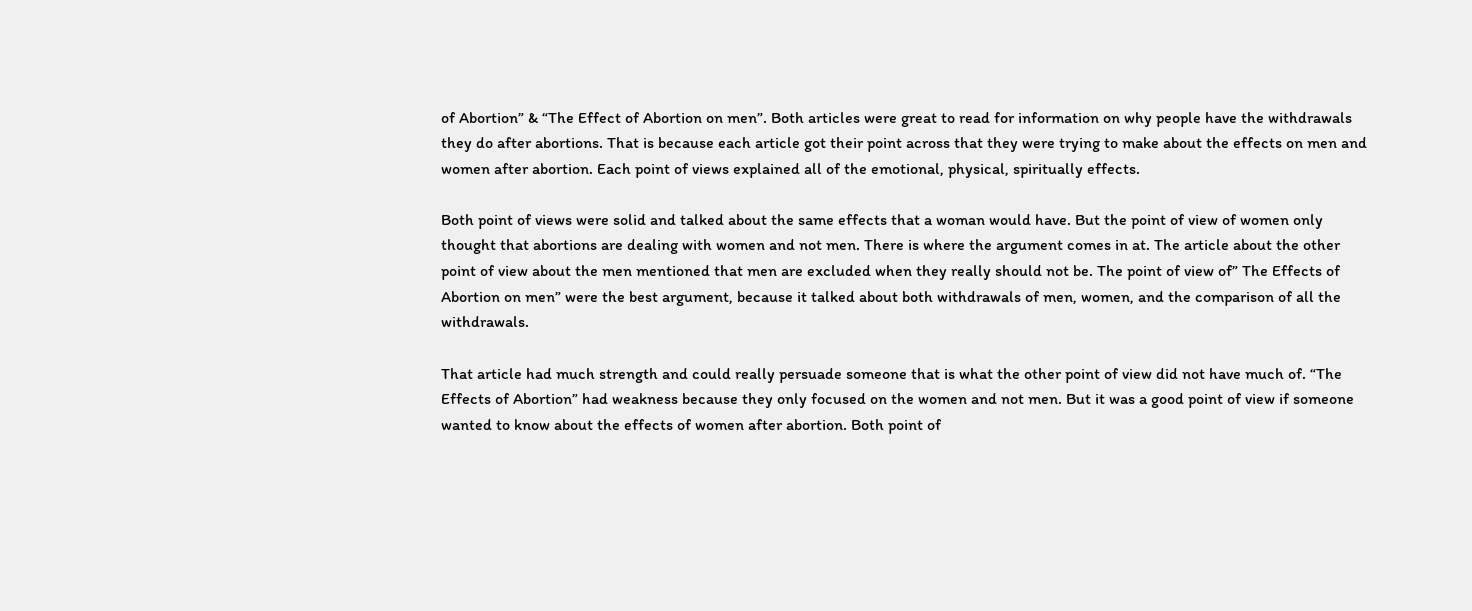of Abortion” & “The Effect of Abortion on men”. Both articles were great to read for information on why people have the withdrawals they do after abortions. That is because each article got their point across that they were trying to make about the effects on men and women after abortion. Each point of views explained all of the emotional, physical, spiritually effects.

Both point of views were solid and talked about the same effects that a woman would have. But the point of view of women only thought that abortions are dealing with women and not men. There is where the argument comes in at. The article about the other point of view about the men mentioned that men are excluded when they really should not be. The point of view of” The Effects of Abortion on men” were the best argument, because it talked about both withdrawals of men, women, and the comparison of all the withdrawals.

That article had much strength and could really persuade someone that is what the other point of view did not have much of. “The Effects of Abortion” had weakness because they only focused on the women and not men. But it was a good point of view if someone wanted to know about the effects of women after abortion. Both point of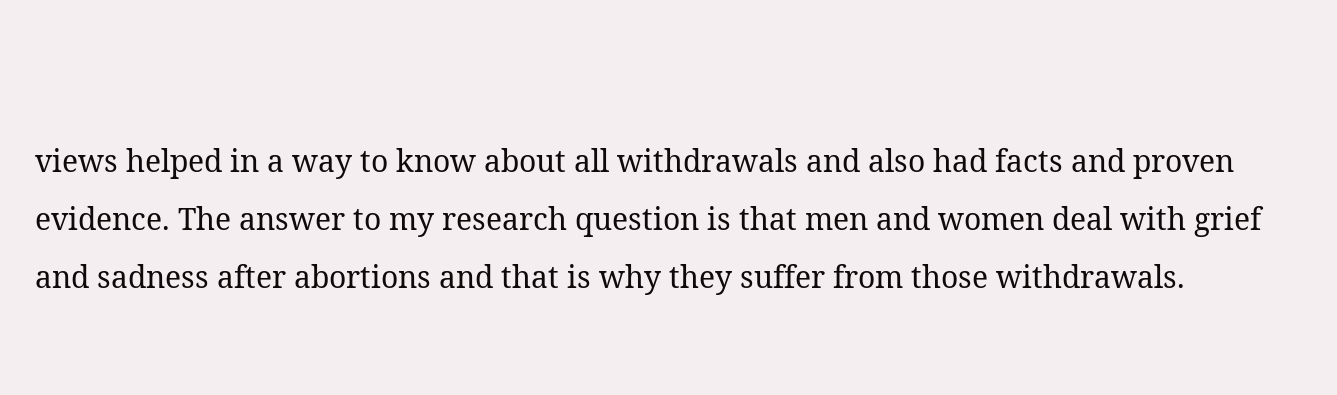views helped in a way to know about all withdrawals and also had facts and proven evidence. The answer to my research question is that men and women deal with grief and sadness after abortions and that is why they suffer from those withdrawals.